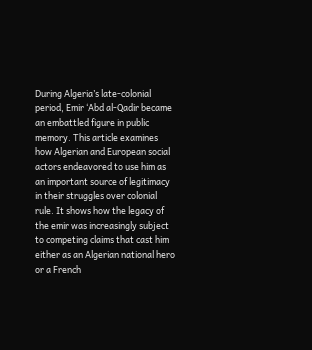During Algeria’s late-colonial period, Emir ‘Abd al-Qadir became an embattled figure in public memory. This article examines how Algerian and European social actors endeavored to use him as an important source of legitimacy in their struggles over colonial rule. It shows how the legacy of the emir was increasingly subject to competing claims that cast him either as an Algerian national hero or a French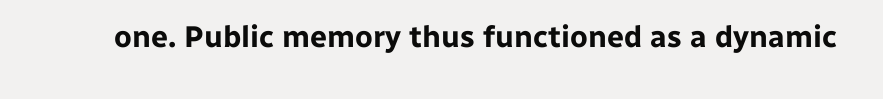one. Public memory thus functioned as a dynamic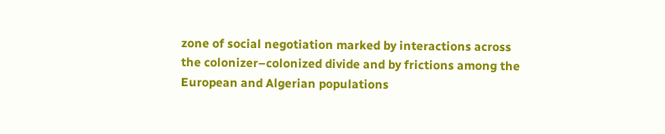zone of social negotiation marked by interactions across the colonizer–colonized divide and by frictions among the European and Algerian populations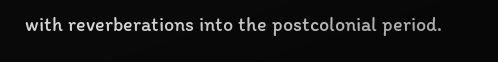with reverberations into the postcolonial period.